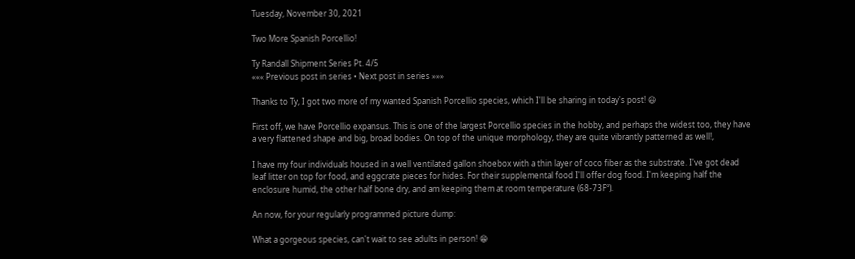Tuesday, November 30, 2021

Two More Spanish Porcellio!

Ty Randall Shipment Series Pt. 4/5
««« Previous post in series • Next post in series »»»

Thanks to Ty, I got two more of my wanted Spanish Porcellio species, which I'll be sharing in today's post! 😃

First off, we have Porcellio expansus. This is one of the largest Porcellio species in the hobby, and perhaps the widest too, they have a very flattened shape and big, broad bodies. On top of the unique morphology, they are quite vibrantly patterned as well!,

I have my four individuals housed in a well ventilated gallon shoebox with a thin layer of coco fiber as the substrate. I've got dead leaf litter on top for food, and eggcrate pieces for hides. For their supplemental food I'll offer dog food. I'm keeping half the enclosure humid, the other half bone dry, and am keeping them at room temperature (68-73F°).

An now, for your regularly programmed picture dump:

What a gorgeous species, can't wait to see adults in person! 😁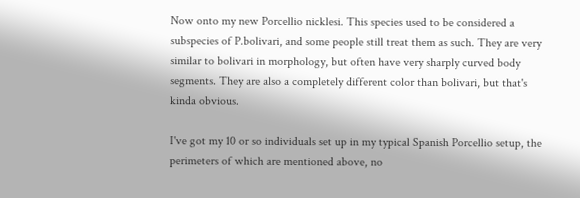Now onto my new Porcellio nicklesi. This species used to be considered a subspecies of P.bolivari, and some people still treat them as such. They are very similar to bolivari in morphology, but often have very sharply curved body segments. They are also a completely different color than bolivari, but that's kinda obvious.

I've got my 10 or so individuals set up in my typical Spanish Porcellio setup, the perimeters of which are mentioned above, no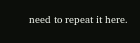need to repeat it here.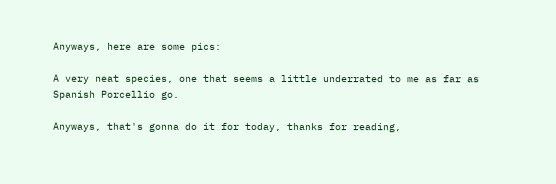Anyways, here are some pics:

A very neat species, one that seems a little underrated to me as far as Spanish Porcellio go.

Anyways, that's gonna do it for today, thanks for reading,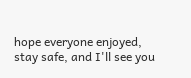hope everyone enjoyed, stay safe, and I'll see you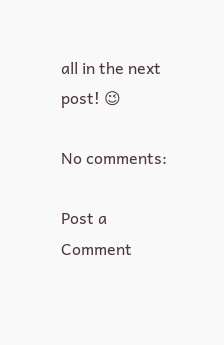all in the next post! 😉

No comments:

Post a Comment